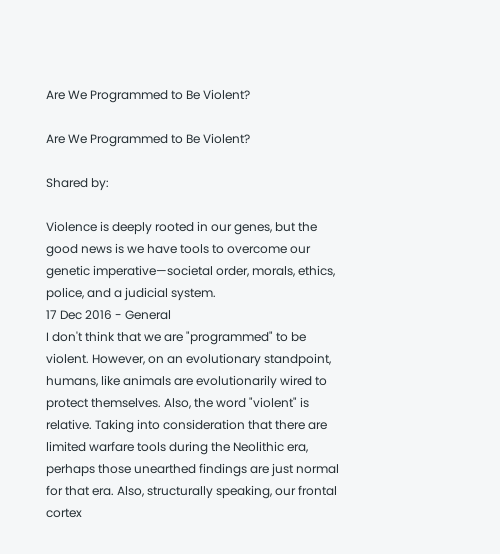Are We Programmed to Be Violent?

Are We Programmed to Be Violent?

Shared by:

Violence is deeply rooted in our genes, but the good news is we have tools to overcome our genetic imperative—societal order, morals, ethics, police, and a judicial system.
17 Dec 2016 - General
I don't think that we are "programmed" to be violent. However, on an evolutionary standpoint, humans, like animals are evolutionarily wired to protect themselves. Also, the word "violent" is relative. Taking into consideration that there are limited warfare tools during the Neolithic era, perhaps those unearthed findings are just normal for that era. Also, structurally speaking, our frontal cortex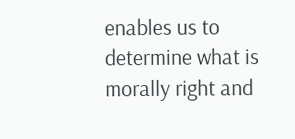enables us to determine what is morally right and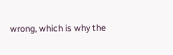wrong, which is why the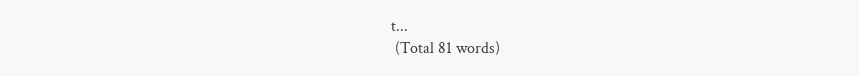t...
 (Total 81 words)